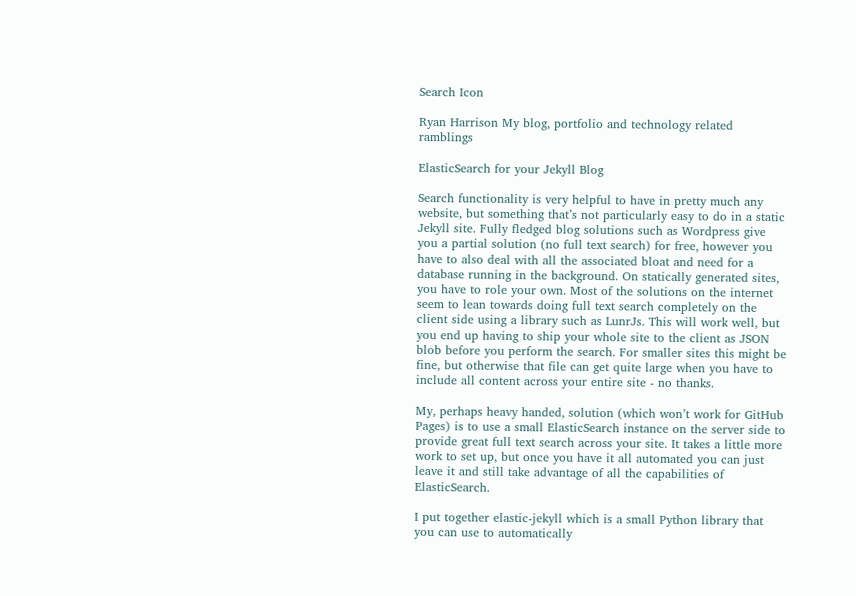Search Icon

Ryan Harrison My blog, portfolio and technology related ramblings

ElasticSearch for your Jekyll Blog

Search functionality is very helpful to have in pretty much any website, but something that’s not particularly easy to do in a static Jekyll site. Fully fledged blog solutions such as Wordpress give you a partial solution (no full text search) for free, however you have to also deal with all the associated bloat and need for a database running in the background. On statically generated sites, you have to role your own. Most of the solutions on the internet seem to lean towards doing full text search completely on the client side using a library such as LunrJs. This will work well, but you end up having to ship your whole site to the client as JSON blob before you perform the search. For smaller sites this might be fine, but otherwise that file can get quite large when you have to include all content across your entire site - no thanks.

My, perhaps heavy handed, solution (which won’t work for GitHub Pages) is to use a small ElasticSearch instance on the server side to provide great full text search across your site. It takes a little more work to set up, but once you have it all automated you can just leave it and still take advantage of all the capabilities of ElasticSearch.

I put together elastic-jekyll which is a small Python library that you can use to automatically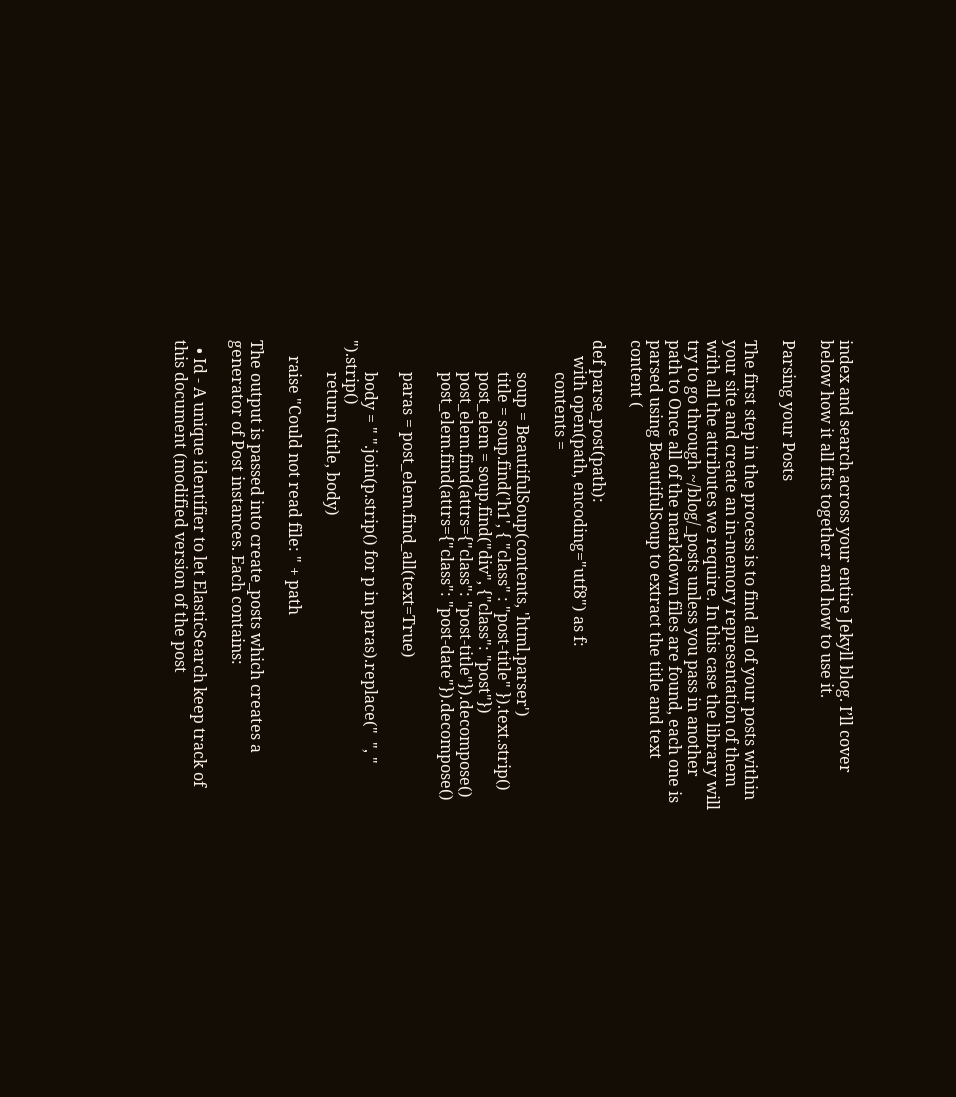index and search across your entire Jekyll blog. I’ll cover below how it all fits together and how to use it.

Parsing your Posts

The first step in the process is to find all of your posts within your site and create an in-memory representation of them with all the attributes we require. In this case the library will try to go through ~/blog/_posts unless you pass in another path to Once all of the markdown files are found, each one is parsed using BeautifulSoup to extract the title and text content (

def parse_post(path):
    with open(path, encoding="utf8") as f:
        contents =

        soup = BeautifulSoup(contents, 'html.parser')
        title = soup.find('h1', { "class" : "post-title" }).text.strip()
        post_elem = soup.find("div", {"class": "post"})
        post_elem.find(attrs={"class": "post-title"}).decompose()
        post_elem.find(attrs={"class": "post-date"}).decompose()

        paras = post_elem.find_all(text=True)

        body = " ".join(p.strip() for p in paras).replace("  ", " ").strip()
        return (title, body)

    raise "Could not read file: " + path

The output is passed into create_posts which creates a generator of Post instances. Each contains:

  • Id - A unique identifier to let ElasticSearch keep track of this document (modified version of the post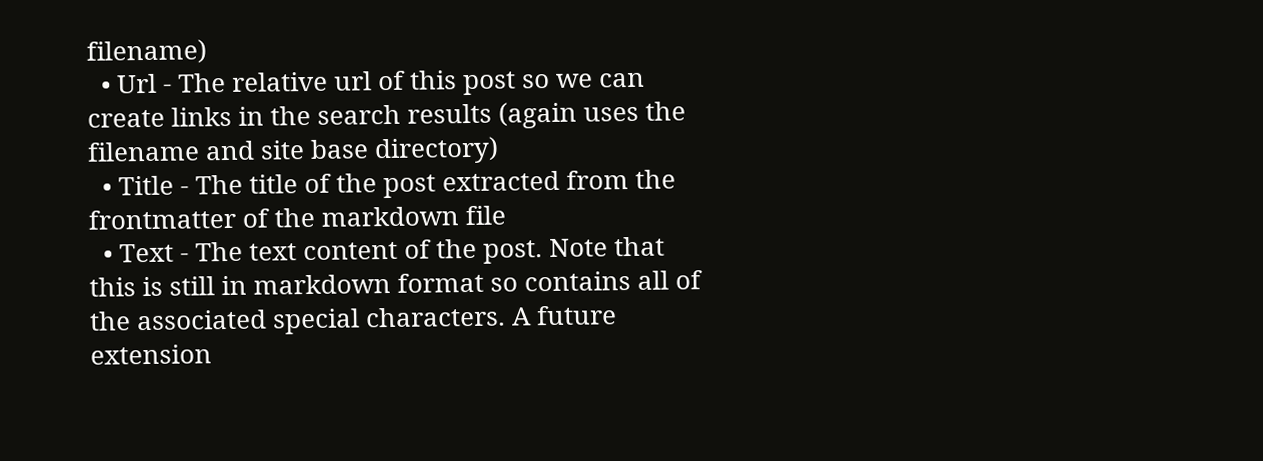filename)
  • Url - The relative url of this post so we can create links in the search results (again uses the filename and site base directory)
  • Title - The title of the post extracted from the frontmatter of the markdown file
  • Text - The text content of the post. Note that this is still in markdown format so contains all of the associated special characters. A future extension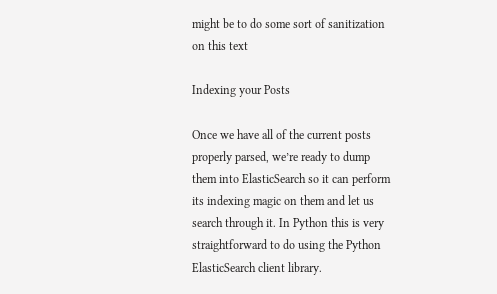might be to do some sort of sanitization on this text

Indexing your Posts

Once we have all of the current posts properly parsed, we’re ready to dump them into ElasticSearch so it can perform its indexing magic on them and let us search through it. In Python this is very straightforward to do using the Python ElasticSearch client library.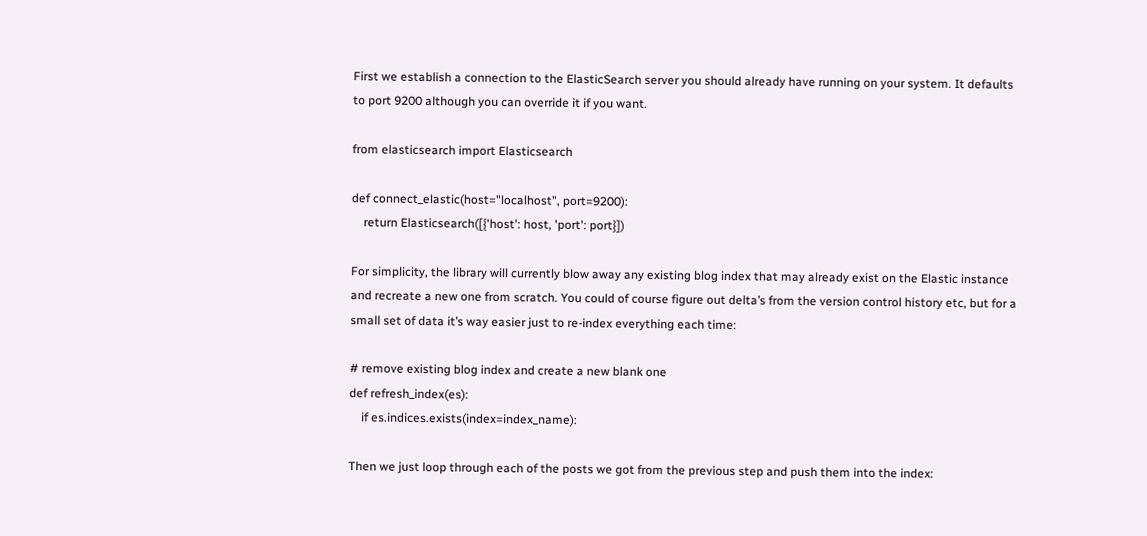First we establish a connection to the ElasticSearch server you should already have running on your system. It defaults to port 9200 although you can override it if you want.

from elasticsearch import Elasticsearch

def connect_elastic(host="localhost", port=9200):
    return Elasticsearch([{'host': host, 'port': port}])

For simplicity, the library will currently blow away any existing blog index that may already exist on the Elastic instance and recreate a new one from scratch. You could of course figure out delta’s from the version control history etc, but for a small set of data it’s way easier just to re-index everything each time:

# remove existing blog index and create a new blank one
def refresh_index(es):
    if es.indices.exists(index=index_name):

Then we just loop through each of the posts we got from the previous step and push them into the index: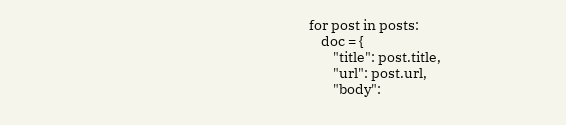for post in posts:
    doc = {
        "title": post.title,
        "url": post.url,
        "body":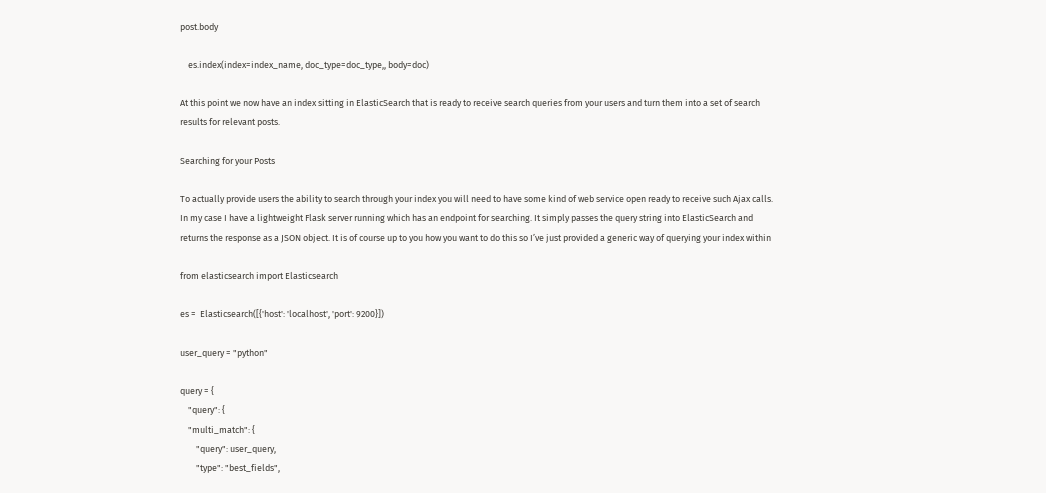post.body

    es.index(index=index_name, doc_type=doc_type,, body=doc)

At this point we now have an index sitting in ElasticSearch that is ready to receive search queries from your users and turn them into a set of search results for relevant posts.

Searching for your Posts

To actually provide users the ability to search through your index you will need to have some kind of web service open ready to receive such Ajax calls. In my case I have a lightweight Flask server running which has an endpoint for searching. It simply passes the query string into ElasticSearch and returns the response as a JSON object. It is of course up to you how you want to do this so I’ve just provided a generic way of querying your index within

from elasticsearch import Elasticsearch

es =  Elasticsearch([{'host': 'localhost', 'port': 9200}])

user_query = "python"

query = {
    "query": {
    "multi_match": {
        "query": user_query,
        "type": "best_fields",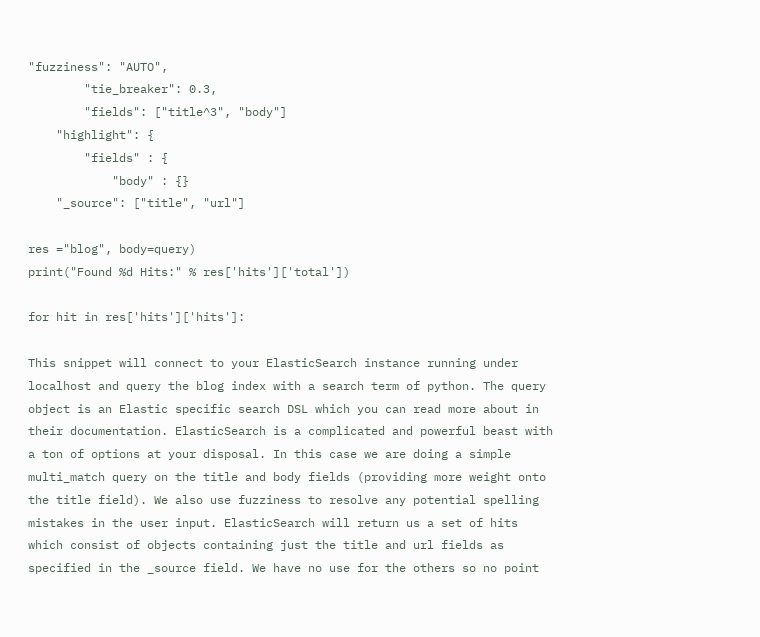"fuzziness": "AUTO",
        "tie_breaker": 0.3,
        "fields": ["title^3", "body"]
    "highlight": {
        "fields" : {
            "body" : {}
    "_source": ["title", "url"]

res ="blog", body=query)
print("Found %d Hits:" % res['hits']['total'])

for hit in res['hits']['hits']:

This snippet will connect to your ElasticSearch instance running under localhost and query the blog index with a search term of python. The query object is an Elastic specific search DSL which you can read more about in their documentation. ElasticSearch is a complicated and powerful beast with a ton of options at your disposal. In this case we are doing a simple multi_match query on the title and body fields (providing more weight onto the title field). We also use fuzziness to resolve any potential spelling mistakes in the user input. ElasticSearch will return us a set of hits which consist of objects containing just the title and url fields as specified in the _source field. We have no use for the others so no point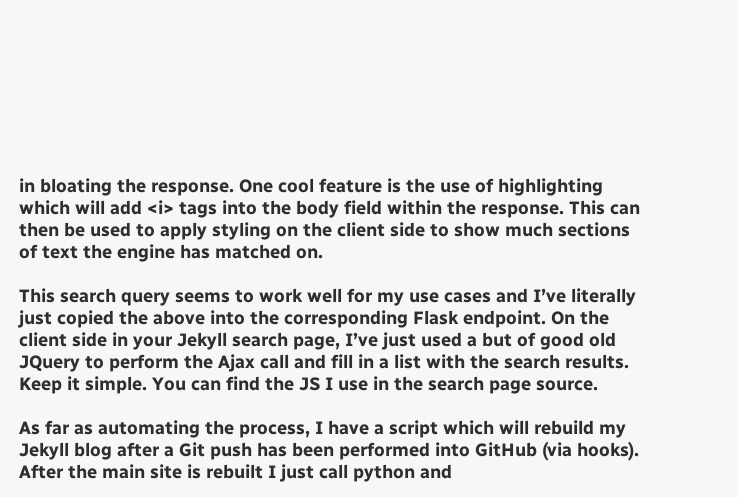in bloating the response. One cool feature is the use of highlighting which will add <i> tags into the body field within the response. This can then be used to apply styling on the client side to show much sections of text the engine has matched on.

This search query seems to work well for my use cases and I’ve literally just copied the above into the corresponding Flask endpoint. On the client side in your Jekyll search page, I’ve just used a but of good old JQuery to perform the Ajax call and fill in a list with the search results. Keep it simple. You can find the JS I use in the search page source.

As far as automating the process, I have a script which will rebuild my Jekyll blog after a Git push has been performed into GitHub (via hooks). After the main site is rebuilt I just call python and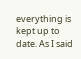everything is kept up to date. As I said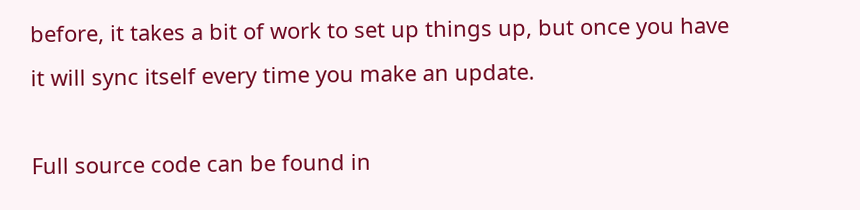before, it takes a bit of work to set up things up, but once you have it will sync itself every time you make an update.

Full source code can be found in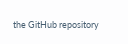the GitHub repository